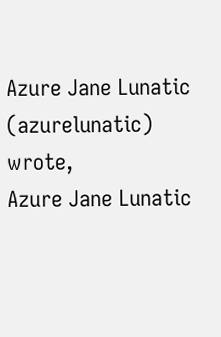Azure Jane Lunatic (azurelunatic) wrote,
Azure Jane Lunatic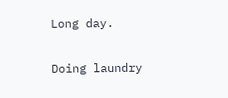Long day.

Doing laundry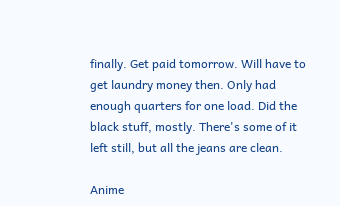finally. Get paid tomorrow. Will have to get laundry money then. Only had enough quarters for one load. Did the black stuff, mostly. There's some of it left still, but all the jeans are clean.

Anime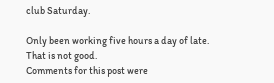club Saturday.

Only been working five hours a day of late. That is not good.
Comments for this post were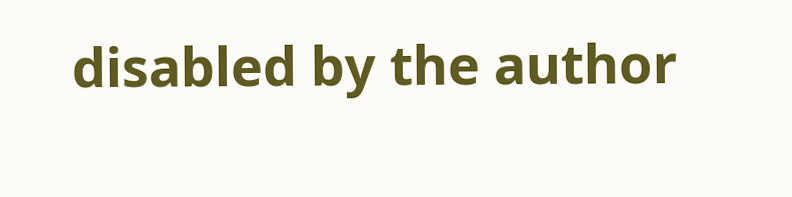disabled by the author